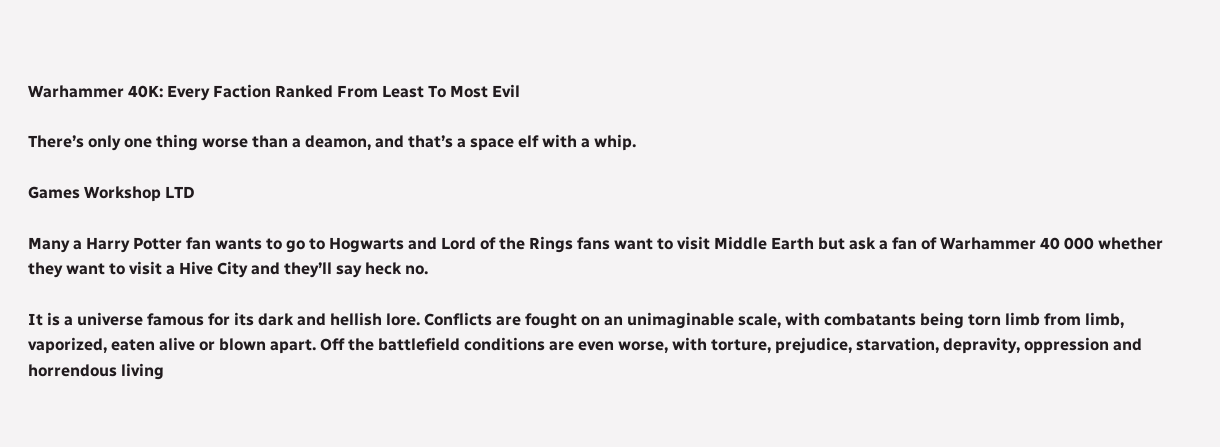Warhammer 40K: Every Faction Ranked From Least To Most Evil

There’s only one thing worse than a deamon, and that’s a space elf with a whip.

Games Workshop LTD

Many a Harry Potter fan wants to go to Hogwarts and Lord of the Rings fans want to visit Middle Earth but ask a fan of Warhammer 40 000 whether they want to visit a Hive City and they’ll say heck no.

It is a universe famous for its dark and hellish lore. Conflicts are fought on an unimaginable scale, with combatants being torn limb from limb, vaporized, eaten alive or blown apart. Off the battlefield conditions are even worse, with torture, prejudice, starvation, depravity, oppression and horrendous living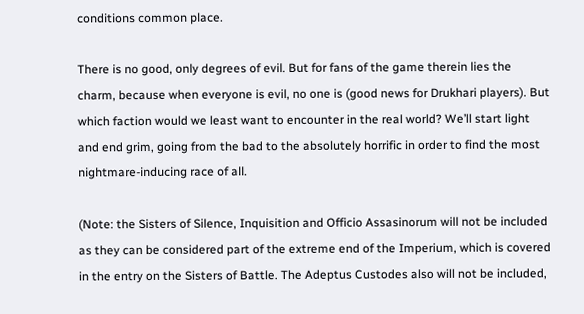conditions common place.

There is no good, only degrees of evil. But for fans of the game therein lies the charm, because when everyone is evil, no one is (good news for Drukhari players). But which faction would we least want to encounter in the real world? We’ll start light and end grim, going from the bad to the absolutely horrific in order to find the most nightmare-inducing race of all.

(Note: the Sisters of Silence, Inquisition and Officio Assasinorum will not be included as they can be considered part of the extreme end of the Imperium, which is covered in the entry on the Sisters of Battle. The Adeptus Custodes also will not be included,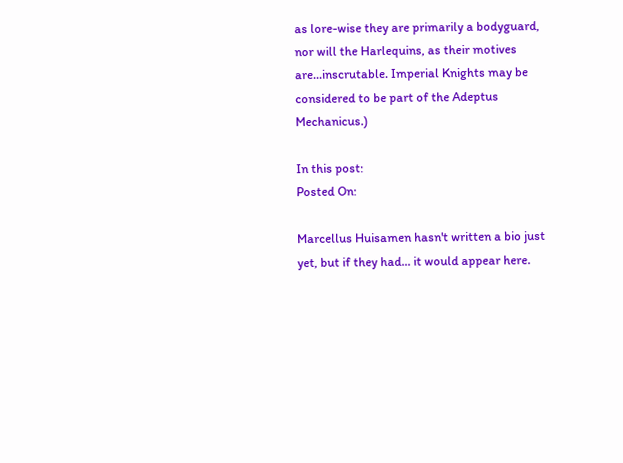as lore-wise they are primarily a bodyguard, nor will the Harlequins, as their motives are...inscrutable. Imperial Knights may be considered to be part of the Adeptus Mechanicus.)

In this post:
Posted On:

Marcellus Huisamen hasn't written a bio just yet, but if they had... it would appear here.